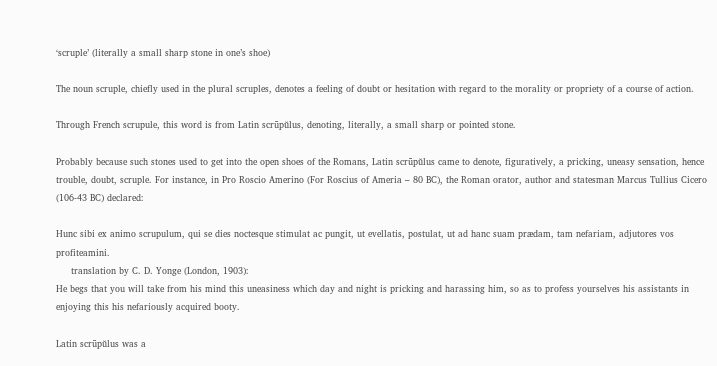‘scruple’ (literally a small sharp stone in one’s shoe)

The noun scruple, chiefly used in the plural scruples, denotes a feeling of doubt or hesitation with regard to the morality or propriety of a course of action.

Through French scrupule, this word is from Latin scrūpŭlus, denoting, literally, a small sharp or pointed stone.

Probably because such stones used to get into the open shoes of the Romans, Latin scrūpŭlus came to denote, figuratively, a pricking, uneasy sensation, hence trouble, doubt, scruple. For instance, in Pro Roscio Amerino (For Roscius of Ameria – 80 BC), the Roman orator, author and statesman Marcus Tullius Cicero (106-43 BC) declared:

Hunc sibi ex animo scrupulum, qui se dies noctesque stimulat ac pungit, ut evellatis, postulat, ut ad hanc suam prædam, tam nefariam, adjutores vos profiteamini.
     translation by C. D. Yonge (London, 1903):
He begs that you will take from his mind this uneasiness which day and night is pricking and harassing him, so as to profess yourselves his assistants in enjoying this his nefariously acquired booty.

Latin scrūpŭlus was a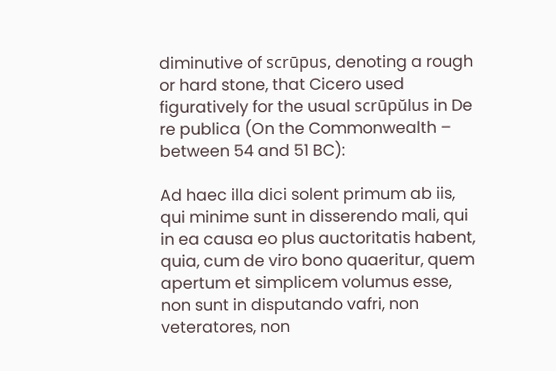diminutive of scrūpus, denoting a rough or hard stone, that Cicero used figuratively for the usual scrūpŭlus in De re publica (On the Commonwealth – between 54 and 51 BC):

Ad haec illa dici solent primum ab iis, qui minime sunt in disserendo mali, qui in ea causa eo plus auctoritatis habent, quia, cum de viro bono quaeritur, quem apertum et simplicem volumus esse, non sunt in disputando vafri, non veteratores, non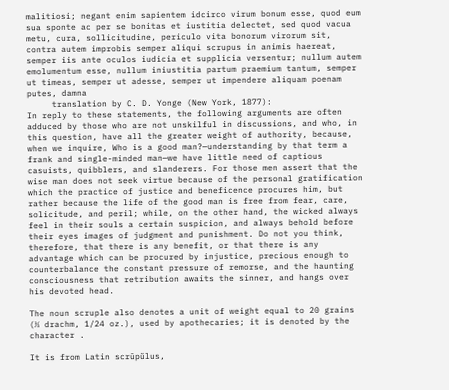malitiosi; negant enim sapientem idcirco virum bonum esse, quod eum sua sponte ac per se bonitas et iustitia delectet, sed quod vacua metu, cura, sollicitudine, periculo vita bonorum virorum sit, contra autem improbis semper aliqui scrupus in animis haereat, semper iis ante oculos iudicia et supplicia versentur; nullum autem emolumentum esse, nullum iniustitia partum praemium tantum, semper ut timeas, semper ut adesse, semper ut impendere aliquam poenam putes, damna
     translation by C. D. Yonge (New York, 1877):
In reply to these statements, the following arguments are often adduced by those who are not unskilful in discussions, and who, in this question, have all the greater weight of authority, because, when we inquire, Who is a good man?—understanding by that term a frank and single-minded man—we have little need of captious casuists, quibblers, and slanderers. For those men assert that the wise man does not seek virtue because of the personal gratification which the practice of justice and beneficence procures him, but rather because the life of the good man is free from fear, care, solicitude, and peril; while, on the other hand, the wicked always feel in their souls a certain suspicion, and always behold before their eyes images of judgment and punishment. Do not you think, therefore, that there is any benefit, or that there is any advantage which can be procured by injustice, precious enough to counterbalance the constant pressure of remorse, and the haunting consciousness that retribution awaits the sinner, and hangs over his devoted head.

The noun scruple also denotes a unit of weight equal to 20 grains (⅓ drachm, 1/24 oz.), used by apothecaries; it is denoted by the character .

It is from Latin scrūpŭlus,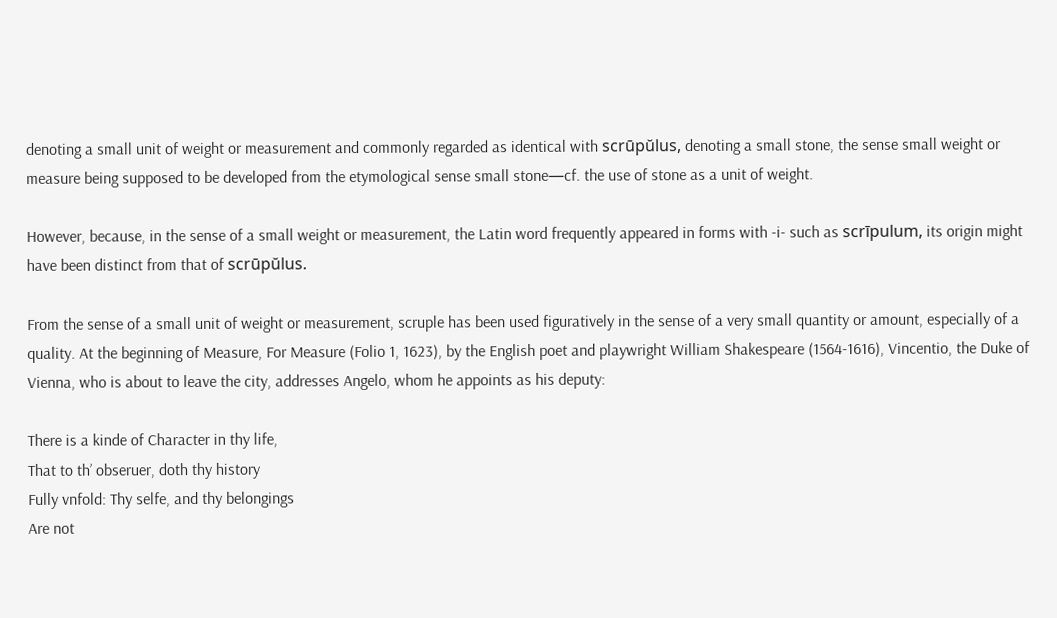denoting a small unit of weight or measurement and commonly regarded as identical with scrūpŭlus, denoting a small stone, the sense small weight or measure being supposed to be developed from the etymological sense small stone—cf. the use of stone as a unit of weight.

However, because, in the sense of a small weight or measurement, the Latin word frequently appeared in forms with -i- such as scrīpulum, its origin might have been distinct from that of scrūpŭlus.

From the sense of a small unit of weight or measurement, scruple has been used figuratively in the sense of a very small quantity or amount, especially of a quality. At the beginning of Measure, For Measure (Folio 1, 1623), by the English poet and playwright William Shakespeare (1564-1616), Vincentio, the Duke of Vienna, who is about to leave the city, addresses Angelo, whom he appoints as his deputy:

There is a kinde of Character in thy life,
That to th’ obseruer, doth thy history
Fully vnfold: Thy selfe, and thy belongings
Are not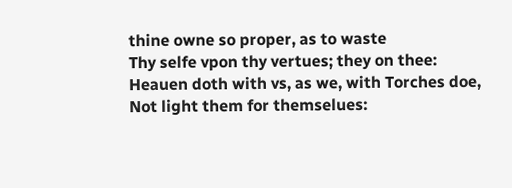thine owne so proper, as to waste
Thy selfe vpon thy vertues; they on thee:
Heauen doth with vs, as we, with Torches doe,
Not light them for themselues: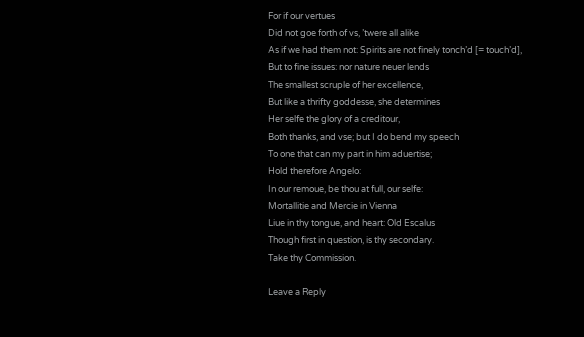For if our vertues
Did not goe forth of vs, ’twere all alike
As if we had them not: Spirits are not finely tonch’d [= touch’d],
But to fine issues: nor nature neuer lends
The smallest scruple of her excellence,
But like a thrifty goddesse, she determines
Her selfe the glory of a creditour,
Both thanks, and vse; but I do bend my speech
To one that can my part in him aduertise;
Hold therefore Angelo:
In our remoue, be thou at full, our selfe:
Mortallitie and Mercie in Vienna
Liue in thy tongue, and heart: Old Escalus
Though first in question, is thy secondary.
Take thy Commission.

Leave a Reply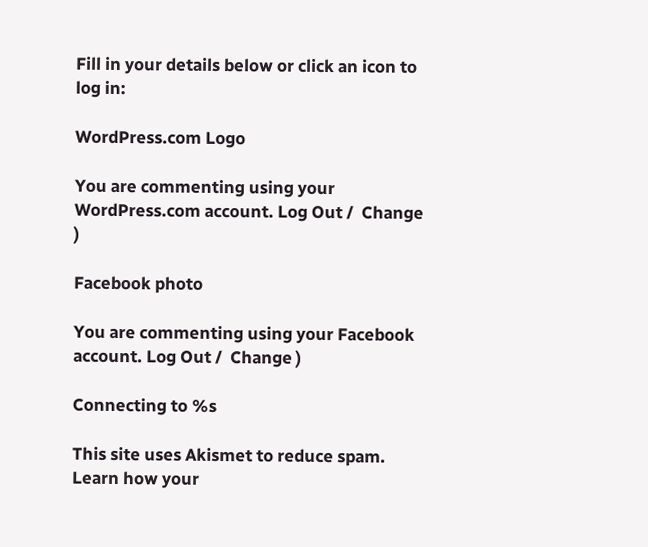Fill in your details below or click an icon to log in:

WordPress.com Logo

You are commenting using your WordPress.com account. Log Out /  Change )

Facebook photo

You are commenting using your Facebook account. Log Out /  Change )

Connecting to %s

This site uses Akismet to reduce spam. Learn how your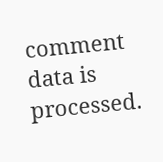comment data is processed.